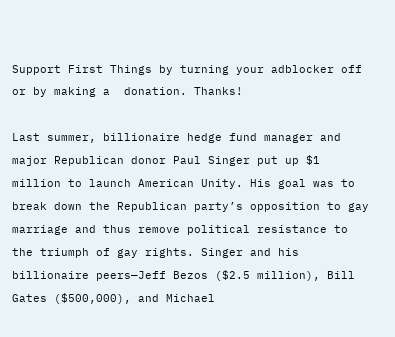Support First Things by turning your adblocker off or by making a  donation. Thanks!

Last summer, billionaire hedge fund manager and major Republican donor Paul Singer put up $1 million to launch American Unity. His goal was to break down the Republican party’s opposition to gay marriage and thus remove political resistance to the triumph of gay rights. Singer and his billionaire peers—Jeff Bezos ($2.5 million), Bill Gates ($500,000), and Michael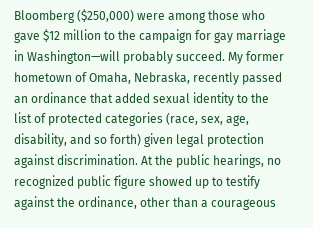Bloomberg ($250,000) were among those who gave $12 million to the campaign for gay marriage in Washington—will probably succeed. My former hometown of Omaha, Nebraska, recently passed an ordinance that added sexual identity to the list of protected categories (race, sex, age, disability, and so forth) given legal protection against discrimination. At the public hearings, no recognized public figure showed up to testify against the ordinance, other than a courageous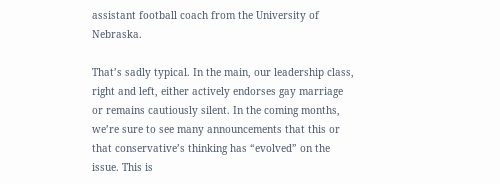assistant football coach from the University of Nebraska.

That’s sadly typical. In the main, our leadership class, right and left, either actively endorses gay marriage or remains cautiously silent. In the coming months, we’re sure to see many announcements that this or that conservative’s thinking has “evolved” on the issue. This is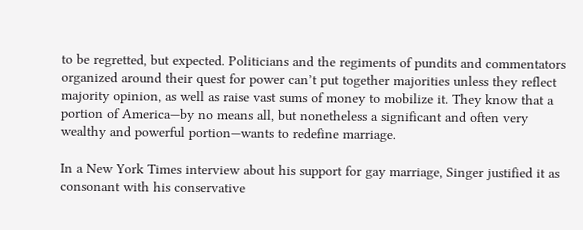to be regretted, but expected. Politicians and the regiments of pundits and commentators organized around their quest for power can’t put together majorities unless they reflect majority opinion, as well as raise vast sums of money to mobilize it. They know that a portion of America—by no means all, but nonetheless a significant and often very wealthy and powerful portion—wants to redefine marriage.

In a New York Times interview about his support for gay marriage, Singer justified it as consonant with his conservative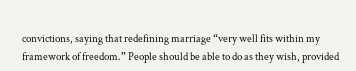convictions, saying that redefining marriage “very well fits within my framework of freedom.” People should be able to do as they wish, provided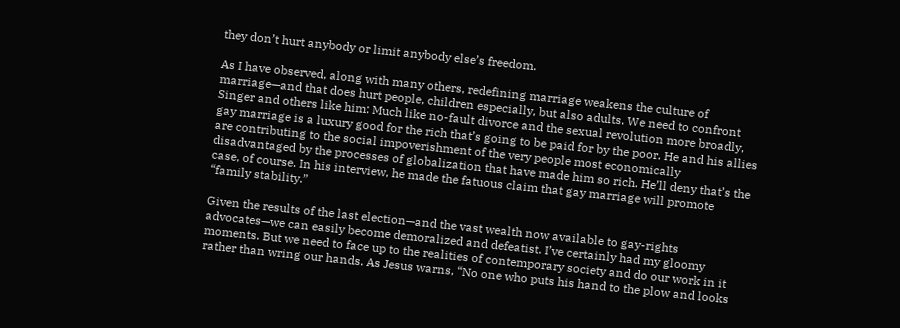they don’t hurt anybody or limit anybody else’s freedom.

As I have observed, along with many others, redefining marriage weakens the culture of marriage—and that does hurt people, children especially, but also adults. We need to confront Singer and others like him: Much like no-fault divorce and the sexual revolution more broadly, gay marriage is a luxury good for the rich that’s going to be paid for by the poor. He and his allies are contributing to the social impoverishment of the very people most economically disadvantaged by the processes of globalization that have made him so rich. He’ll deny that’s the case, of course. In his interview, he made the fatuous claim that gay marriage will promote “family stability.”

Given the results of the last election—and the vast wealth now available to gay-rights advocates—we can easily become demoralized and defeatist. I’ve certainly had my gloomy moments. But we need to face up to the realities of contemporary society and do our work in it rather than wring our hands. As Jesus warns, “No one who puts his hand to the plow and looks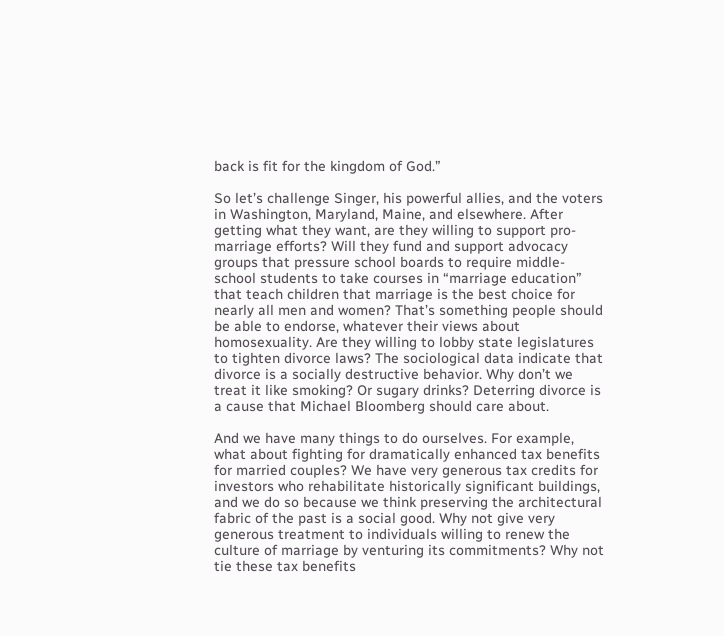back is fit for the kingdom of God.”

So let’s challenge Singer, his powerful allies, and the voters in Washington, Maryland, Maine, and elsewhere. After getting what they want, are they willing to support pro-marriage efforts? Will they fund and support advocacy groups that pressure school boards to require middle-school students to take courses in “marriage education” that teach children that marriage is the best choice for nearly all men and women? That’s something people should be able to endorse, whatever their views about homosexuality. Are they willing to lobby state legislatures to tighten divorce laws? The sociological data indicate that divorce is a socially destructive behavior. Why don’t we treat it like smoking? Or sugary drinks? Deterring divorce is a cause that Michael Bloomberg should care about.

And we have many things to do ourselves. For example, what about fighting for dramatically enhanced tax benefits for married couples? We have very generous tax credits for investors who rehabilitate historically significant buildings, and we do so because we think preserving the architectural fabric of the past is a social good. Why not give very generous treatment to individuals willing to renew the culture of marriage by venturing its commitments? Why not tie these tax benefits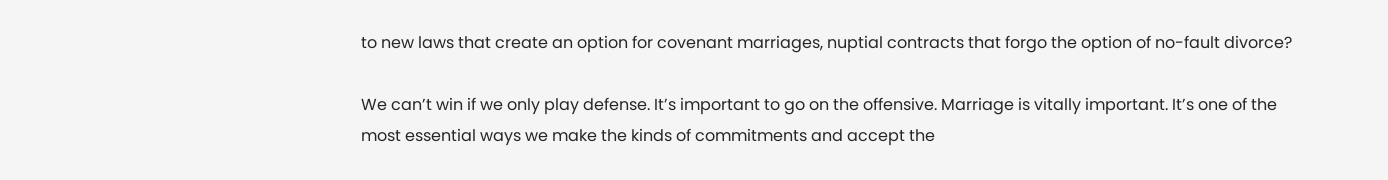to new laws that create an option for covenant marriages, nuptial contracts that forgo the option of no-fault divorce?

We can’t win if we only play defense. It’s important to go on the offensive. Marriage is vitally important. It’s one of the most essential ways we make the kinds of commitments and accept the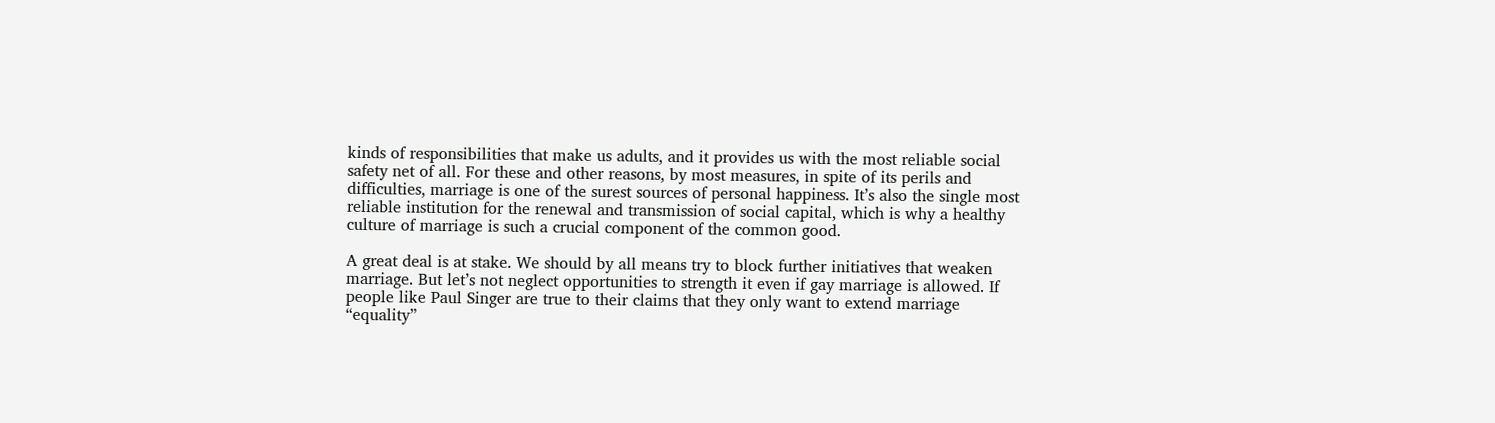kinds of responsibilities that make us adults, and it provides us with the most reliable social safety net of all. For these and other reasons, by most measures, in spite of its perils and difficulties, marriage is one of the surest sources of personal happiness. It’s also the single most reliable institution for the renewal and transmission of social capital, which is why a healthy culture of marriage is such a crucial component of the common good.

A great deal is at stake. We should by all means try to block further initiatives that weaken marriage. But let’s not neglect opportunities to strength it even if gay marriage is allowed. If people like Paul Singer are true to their claims that they only want to extend marriage “equality”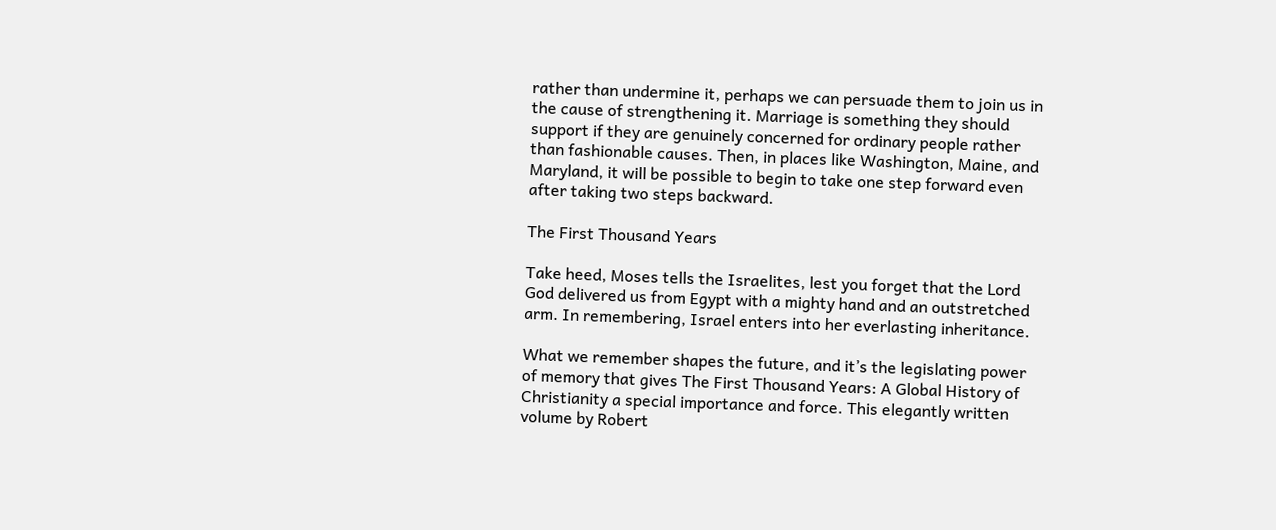rather than undermine it, perhaps we can persuade them to join us in the cause of strengthening it. Marriage is something they should support if they are genuinely concerned for ordinary people rather than fashionable causes. Then, in places like Washington, Maine, and Maryland, it will be possible to begin to take one step forward even after taking two steps backward.

The First Thousand Years

Take heed, Moses tells the Israelites, lest you forget that the Lord God delivered us from Egypt with a mighty hand and an outstretched arm. In remembering, Israel enters into her everlasting inheritance.

What we remember shapes the future, and it’s the legislating power of memory that gives The First Thousand Years: A Global History of Christianity a special importance and force. This elegantly written volume by Robert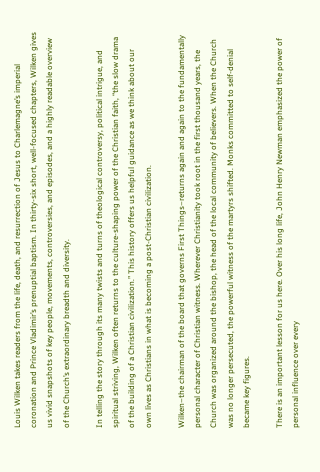Louis Wilken takes readers from the life, death, and resurrection of Jesus to Charlemagne’s imperial coronation and Prince Vladimir’s prenuptial baptism. In thirty-six short, well-focused chapters, Wilken gives us vivid snapshots of key people, movements, controversies, and episodes, and a highly readable overview of the Church’s extraordinary breadth and diversity.

In telling the story through its many twists and turns of theological controversy, political intrigue, and spiritual striving, Wilken often returns to the culture-shaping power of the Christian faith, “the slow drama of the building of a Christian civilization.” This history offers us helpful guidance as we think about our own lives as Christians in what is becoming a post-Christian civilization.

Wilken–the chairman of the board that governs First Things–returns again and again to the fundamentally personal character of Christian witness. Wherever Christianity took root in the first thousand years, the Church was organized around the bishop, the head of the local community of believers. When the Church was no longer persecuted, the powerful witness of the martyrs shifted. Monks committed to self-denial became key figures.

There is an important lesson for us here. Over his long life, John Henry Newman emphasized the power of personal influence over every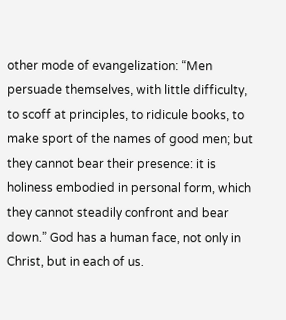other mode of evangelization: “Men persuade themselves, with little difficulty, to scoff at principles, to ridicule books, to make sport of the names of good men; but they cannot bear their presence: it is holiness embodied in personal form, which they cannot steadily confront and bear down.” God has a human face, not only in Christ, but in each of us.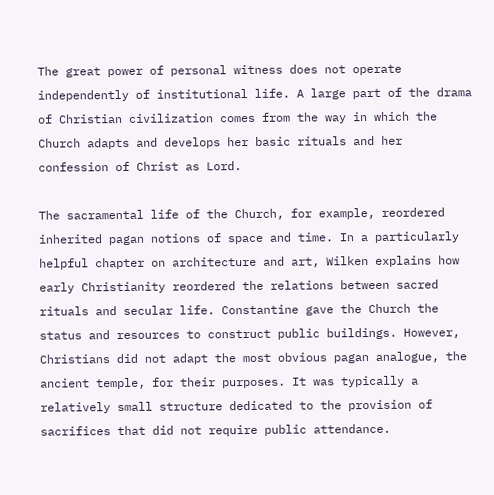The great power of personal witness does not operate independently of institutional life. A large part of the drama of Christian civilization comes from the way in which the Church adapts and develops her basic rituals and her confession of Christ as Lord.

The sacramental life of the Church, for example, reordered inherited pagan notions of space and time. In a particularly helpful chapter on architecture and art, Wilken explains how early Christianity reordered the relations between sacred rituals and secular life. Constantine gave the Church the status and resources to construct public buildings. However, Christians did not adapt the most obvious pagan analogue, the ancient temple, for their purposes. It was typically a relatively small structure dedicated to the provision of sacrifices that did not require public attendance.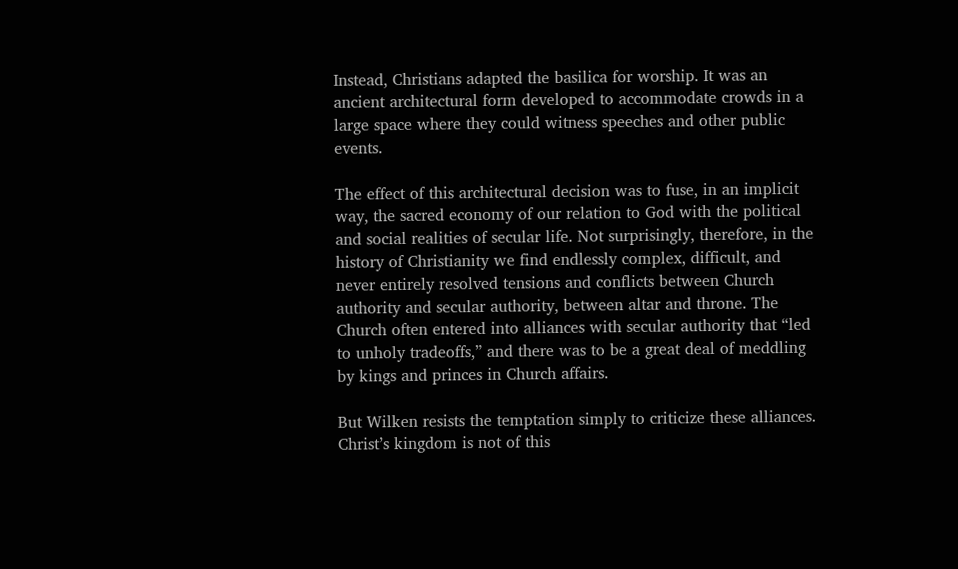Instead, Christians adapted the basilica for worship. It was an ancient architectural form developed to accommodate crowds in a large space where they could witness speeches and other public events.

The effect of this architectural decision was to fuse, in an implicit way, the sacred economy of our relation to God with the political and social realities of secular life. Not surprisingly, therefore, in the history of Christianity we find endlessly complex, difficult, and never entirely resolved tensions and conflicts between Church authority and secular authority, between altar and throne. The Church often entered into alliances with secular authority that “led to unholy tradeoffs,” and there was to be a great deal of meddling by kings and princes in Church affairs.

But Wilken resists the temptation simply to criticize these alliances. Christ’s kingdom is not of this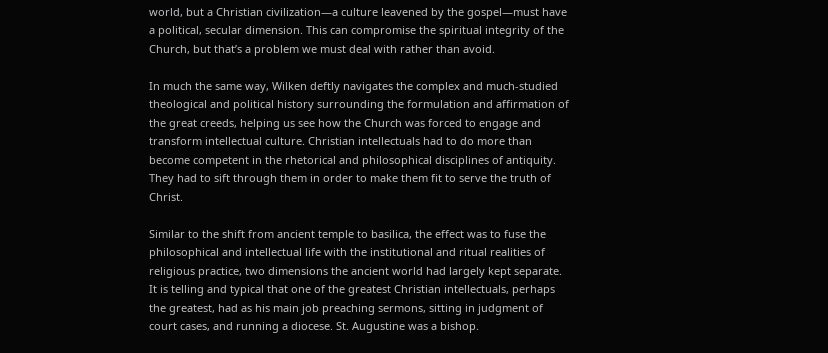world, but a Christian civilization—a culture leavened by the gospel—must have a political, secular dimension. This can compromise the spiritual integrity of the Church, but that’s a problem we must deal with rather than avoid.

In much the same way, Wilken deftly navigates the complex and much-studied theological and political history surrounding the formulation and affirmation of the great creeds, helping us see how the Church was forced to engage and transform intellectual culture. Christian intellectuals had to do more than become competent in the rhetorical and philosophical disciplines of antiquity. They had to sift through them in order to make them fit to serve the truth of Christ.

Similar to the shift from ancient temple to basilica, the effect was to fuse the philosophical and intellectual life with the institutional and ritual realities of religious practice, two dimensions the ancient world had largely kept separate. It is telling and typical that one of the greatest Christian intellectuals, perhaps the greatest, had as his main job preaching sermons, sitting in judgment of court cases, and running a diocese. St. Augustine was a bishop.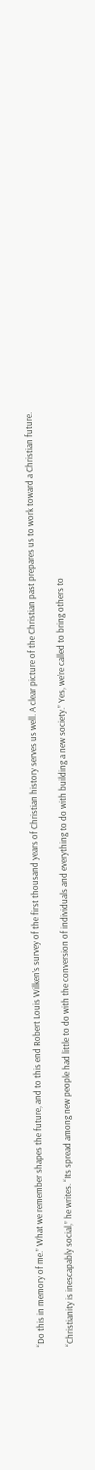“Do this in memory of me.” What we remember shapes the future, and to this end Robert Louis Wilken’s survey of the first thousand years of Christian history serves us well. A clear picture of the Christian past prepares us to work toward a Christian future.

“Christianity is inescapably social,” he writes. “Its spread among new people had little to do with the conversion of individuals and everything to do with building a new society.” Yes, we’re called to bring others to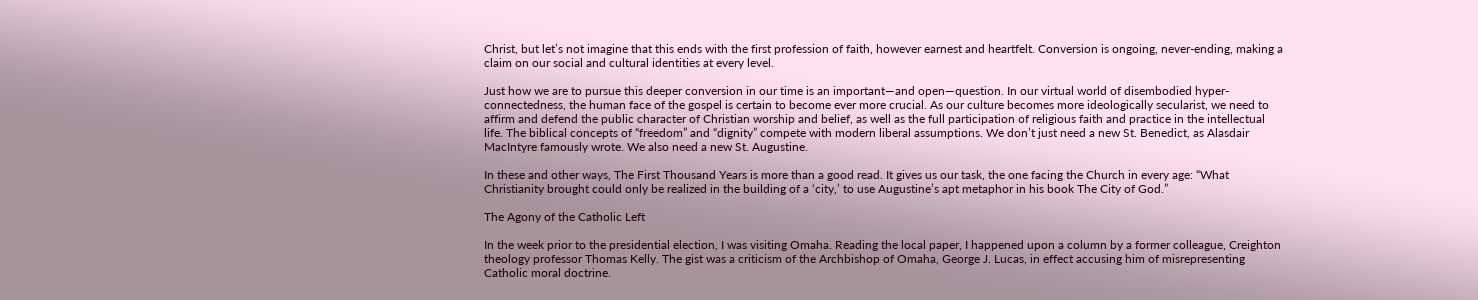Christ, but let’s not imagine that this ends with the first profession of faith, however earnest and heartfelt. Conversion is ongoing, never-ending, making a claim on our social and cultural identities at every level.

Just how we are to pursue this deeper conversion in our time is an important—and open—question. In our virtual world of disembodied hyper-connectedness, the human face of the gospel is certain to become ever more crucial. As our culture becomes more ideologically secularist, we need to affirm and defend the public character of Christian worship and belief, as well as the full participation of religious faith and practice in the intellectual life. The biblical concepts of “freedom” and “dignity” compete with modern liberal assumptions. We don’t just need a new St. Benedict, as Alasdair MacIntyre famously wrote. We also need a new St. Augustine.

In these and other ways, The First Thousand Years is more than a good read. It gives us our task, the one facing the Church in every age: “What Christianity brought could only be realized in the building of a ‘city,’ to use Augustine’s apt metaphor in his book The City of God.”

The Agony of the Catholic Left

In the week prior to the presidential election, I was visiting Omaha. Reading the local paper, I happened upon a column by a former colleague, Creighton theology professor Thomas Kelly. The gist was a criticism of the Archbishop of Omaha, George J. Lucas, in effect accusing him of misrepresenting Catholic moral doctrine.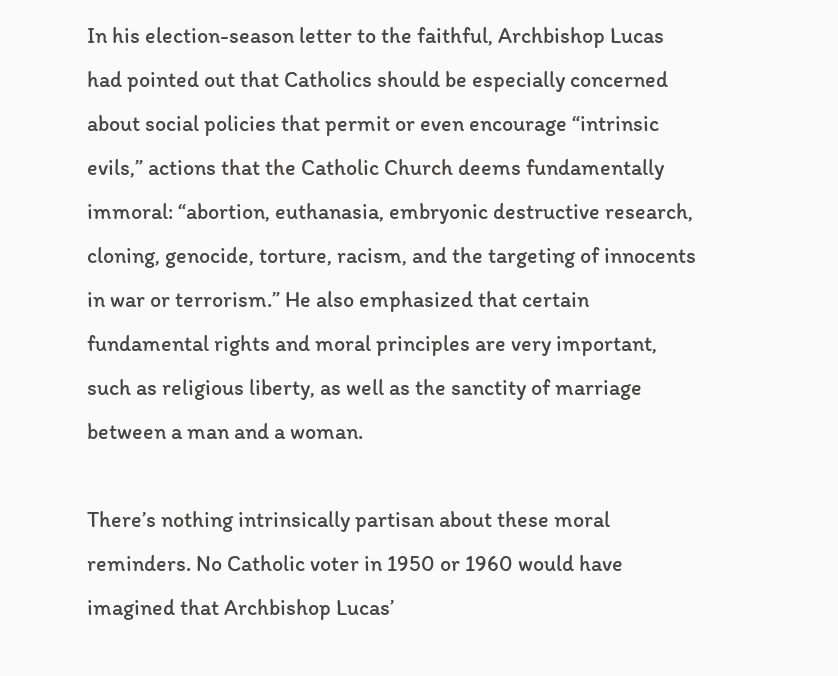In his election-season letter to the faithful, Archbishop Lucas had pointed out that Catholics should be especially concerned about social policies that permit or even encourage “intrinsic evils,” actions that the Catholic Church deems fundamentally immoral: “abortion, euthanasia, embryonic destructive research, cloning, genocide, torture, racism, and the targeting of innocents in war or terrorism.” He also emphasized that certain fundamental rights and moral principles are very important, such as religious liberty, as well as the sanctity of marriage between a man and a woman.

There’s nothing intrinsically partisan about these moral reminders. No Catholic voter in 1950 or 1960 would have imagined that Archbishop Lucas’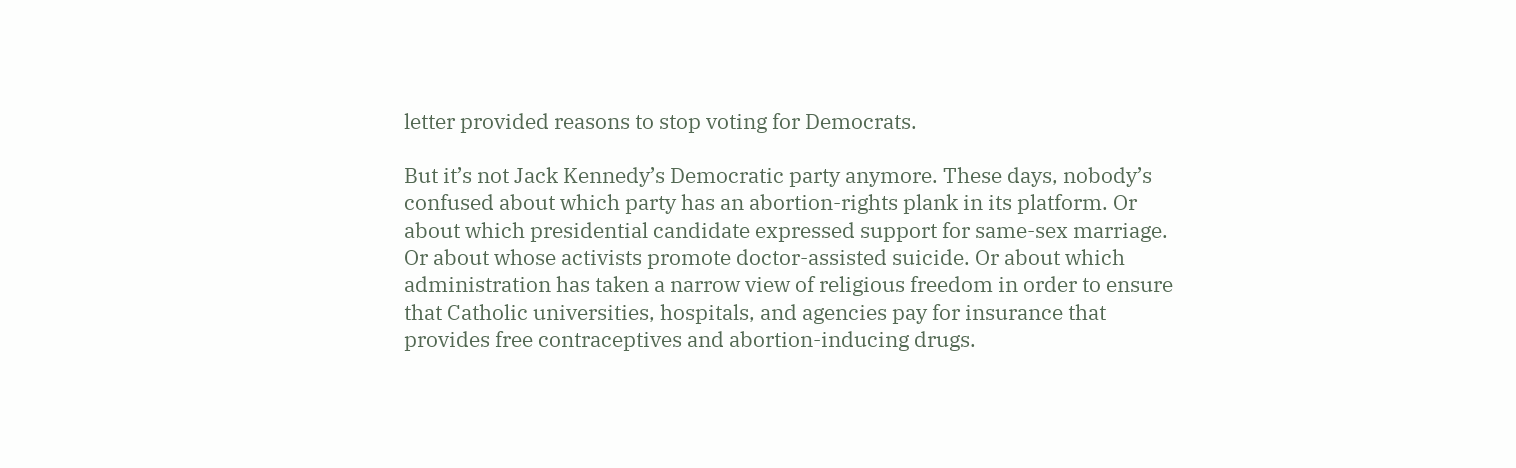letter provided reasons to stop voting for Democrats.

But it’s not Jack Kennedy’s Democratic party anymore. These days, nobody’s confused about which party has an abortion-rights plank in its platform. Or about which presidential candidate expressed support for same-sex marriage. Or about whose activists promote doctor-assisted suicide. Or about which administration has taken a narrow view of religious freedom in order to ensure that Catholic universities, hospitals, and agencies pay for insurance that provides free contraceptives and abortion-inducing drugs.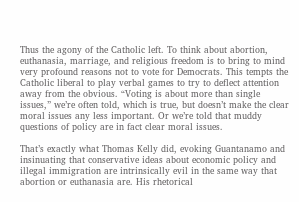Thus the agony of the Catholic left. To think about abortion, euthanasia, marriage, and religious freedom is to bring to mind very profound reasons not to vote for Democrats. This tempts the Catholic liberal to play verbal games to try to deflect attention away from the obvious. “Voting is about more than single issues,” we’re often told, which is true, but doesn’t make the clear moral issues any less important. Or we’re told that muddy questions of policy are in fact clear moral issues.

That’s exactly what Thomas Kelly did, evoking Guantanamo and insinuating that conservative ideas about economic policy and illegal immigration are intrinsically evil in the same way that abortion or euthanasia are. His rhetorical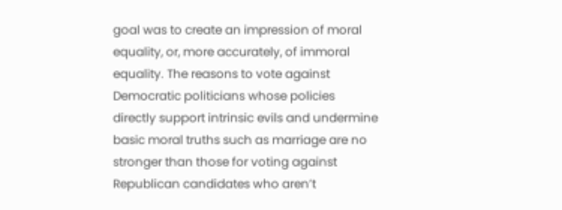goal was to create an impression of moral equality, or, more accurately, of immoral equality. The reasons to vote against Democratic politicians whose policies directly support intrinsic evils and undermine basic moral truths such as marriage are no stronger than those for voting against Republican candidates who aren’t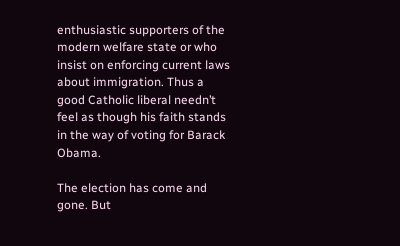enthusiastic supporters of the modern welfare state or who insist on enforcing current laws about immigration. Thus a good Catholic liberal needn’t feel as though his faith stands in the way of voting for Barack Obama.

The election has come and gone. But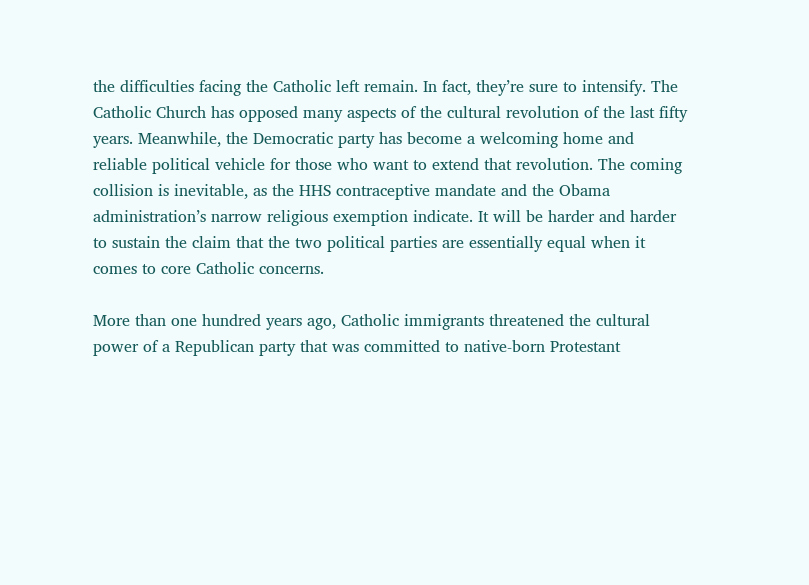the difficulties facing the Catholic left remain. In fact, they’re sure to intensify. The Catholic Church has opposed many aspects of the cultural revolution of the last fifty years. Meanwhile, the Democratic party has become a welcoming home and reliable political vehicle for those who want to extend that revolution. The coming collision is inevitable, as the HHS contraceptive mandate and the Obama administration’s narrow religious exemption indicate. It will be harder and harder to sustain the claim that the two political parties are essentially equal when it comes to core Catholic concerns.

More than one hundred years ago, Catholic immigrants threatened the cultural power of a Republican party that was committed to native-born Protestant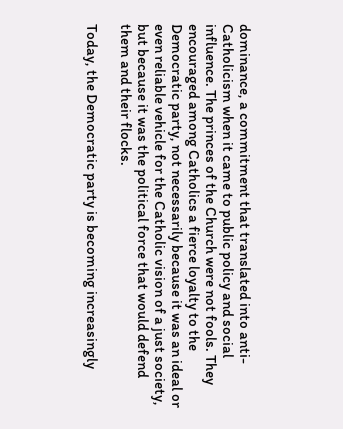dominance, a commitment that translated into anti-Catholicism when it came to public policy and social influence. The princes of the Church were not fools. They encouraged among Catholics a fierce loyalty to the Democratic party, not necessarily because it was an ideal or even reliable vehicle for the Catholic vision of a just society, but because it was the political force that would defend them and their flocks.

Today, the Democratic party is becoming increasingly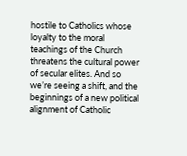hostile to Catholics whose loyalty to the moral teachings of the Church threatens the cultural power of secular elites. And so we’re seeing a shift, and the beginnings of a new political alignment of Catholic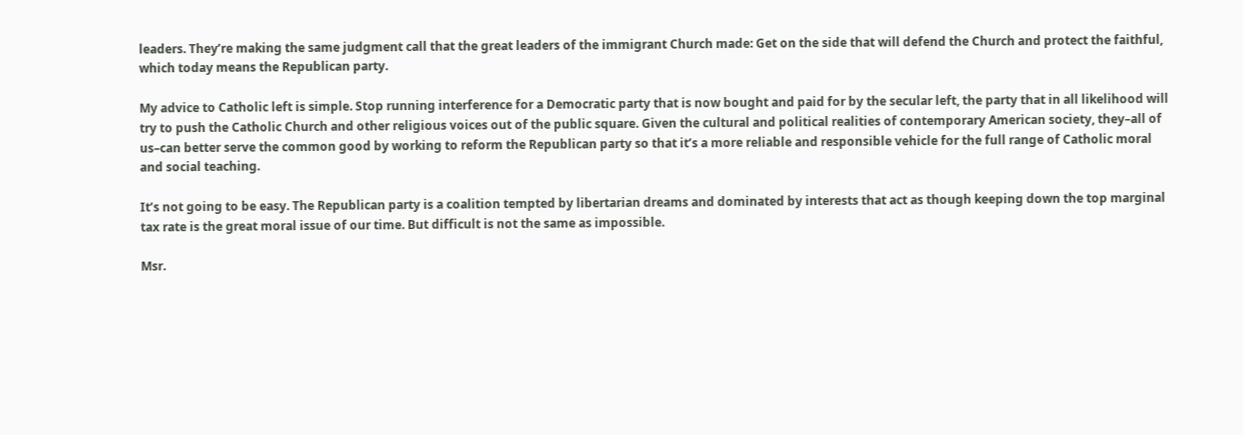leaders. They’re making the same judgment call that the great leaders of the immigrant Church made: Get on the side that will defend the Church and protect the faithful, which today means the Republican party.

My advice to Catholic left is simple. Stop running interference for a Democratic party that is now bought and paid for by the secular left, the party that in all likelihood will try to push the Catholic Church and other religious voices out of the public square. Given the cultural and political realities of contemporary American society, they–all of us–can better serve the common good by working to reform the Republican party so that it’s a more reliable and responsible vehicle for the full range of Catholic moral and social teaching.

It’s not going to be easy. The Republican party is a coalition tempted by libertarian dreams and dominated by interests that act as though keeping down the top marginal tax rate is the great moral issue of our time. But difficult is not the same as impossible.

Msr.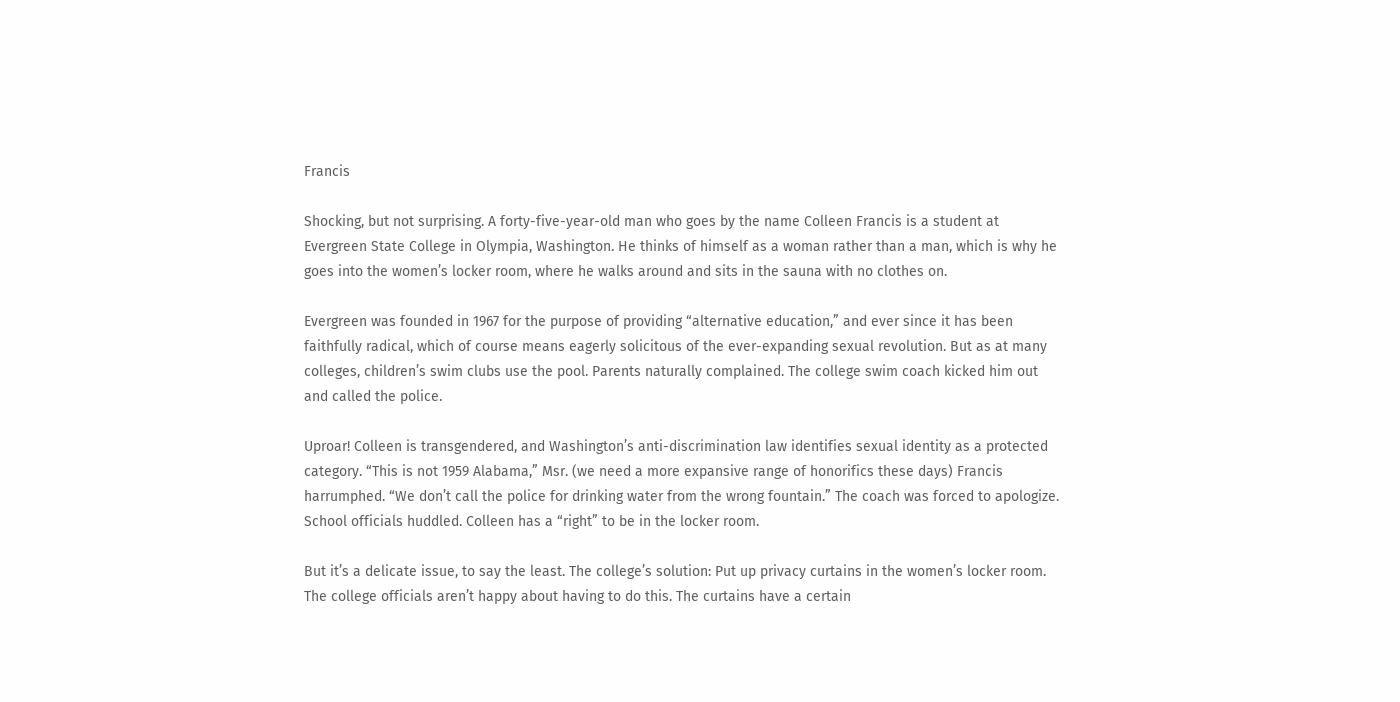Francis

Shocking, but not surprising. A forty-five-year-old man who goes by the name Colleen Francis is a student at Evergreen State College in Olympia, Washington. He thinks of himself as a woman rather than a man, which is why he goes into the women’s locker room, where he walks around and sits in the sauna with no clothes on.

Evergreen was founded in 1967 for the purpose of providing “alternative education,” and ever since it has been faithfully radical, which of course means eagerly solicitous of the ever-expanding sexual revolution. But as at many colleges, children’s swim clubs use the pool. Parents naturally complained. The college swim coach kicked him out and called the police.

Uproar! Colleen is transgendered, and Washington’s anti-discrimination law identifies sexual identity as a protected category. “This is not 1959 Alabama,” Msr. (we need a more expansive range of honorifics these days) Francis harrumphed. “We don’t call the police for drinking water from the wrong fountain.” The coach was forced to apologize. School officials huddled. Colleen has a “right” to be in the locker room.

But it’s a delicate issue, to say the least. The college’s solution: Put up privacy curtains in the women’s locker room. The college officials aren’t happy about having to do this. The curtains have a certain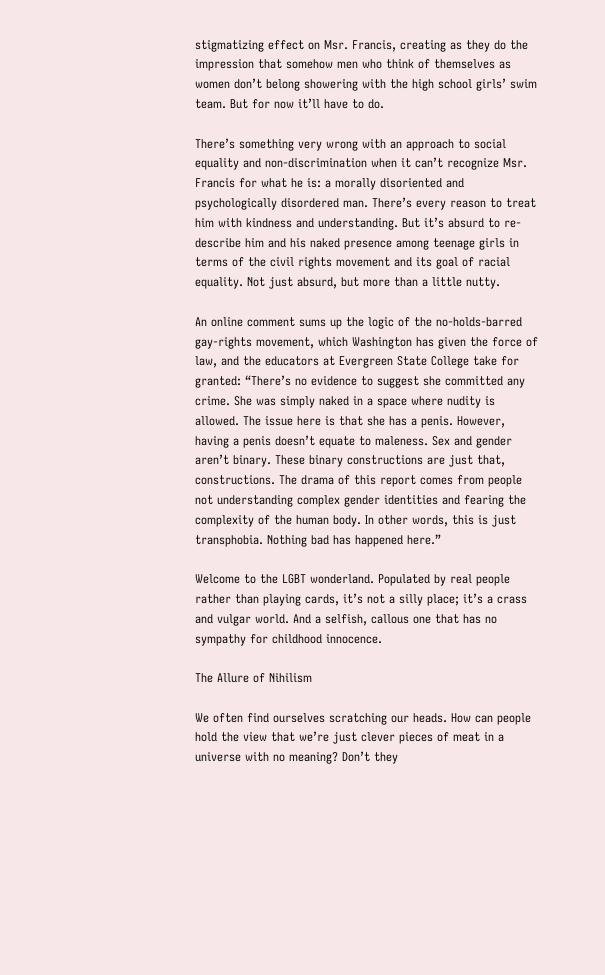stigmatizing effect on Msr. Francis, creating as they do the impression that somehow men who think of themselves as women don’t belong showering with the high school girls’ swim team. But for now it’ll have to do.

There’s something very wrong with an approach to social equality and non-discrimination when it can’t recognize Msr. Francis for what he is: a morally disoriented and psychologically disordered man. There’s every reason to treat him with kindness and understanding. But it’s absurd to re-describe him and his naked presence among teenage girls in terms of the civil rights movement and its goal of racial equality. Not just absurd, but more than a little nutty.

An online comment sums up the logic of the no-holds-barred gay-rights movement, which Washington has given the force of law, and the educators at Evergreen State College take for granted: “There’s no evidence to suggest she committed any crime. She was simply naked in a space where nudity is allowed. The issue here is that she has a penis. However, having a penis doesn’t equate to maleness. Sex and gender aren’t binary. These binary constructions are just that, constructions. The drama of this report comes from people not understanding complex gender identities and fearing the complexity of the human body. In other words, this is just transphobia. Nothing bad has happened here.”

Welcome to the LGBT wonderland. Populated by real people rather than playing cards, it’s not a silly place; it’s a crass and vulgar world. And a selfish, callous one that has no sympathy for childhood innocence.

The Allure of Nihilism

We often find ourselves scratching our heads. How can people hold the view that we’re just clever pieces of meat in a universe with no meaning? Don’t they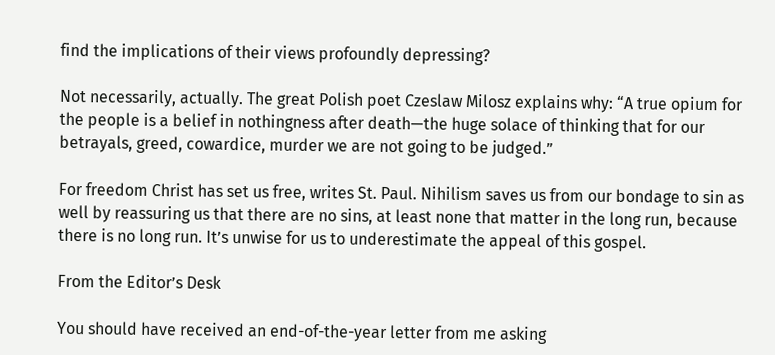find the implications of their views profoundly depressing?

Not necessarily, actually. The great Polish poet Czeslaw Milosz explains why: “A true opium for the people is a belief in nothingness after death—the huge solace of thinking that for our betrayals, greed, cowardice, murder we are not going to be judged.”

For freedom Christ has set us free, writes St. Paul. Nihilism saves us from our bondage to sin as well by reassuring us that there are no sins, at least none that matter in the long run, because there is no long run. It’s unwise for us to underestimate the appeal of this gospel.

From the Editor’s Desk

You should have received an end-of-the-year letter from me asking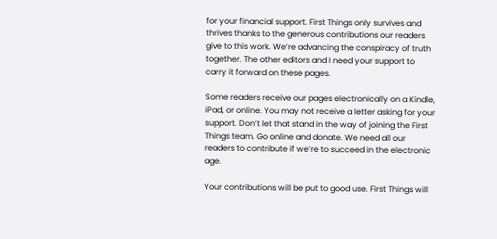for your financial support. First Things only survives and thrives thanks to the generous contributions our readers give to this work. We’re advancing the conspiracy of truth together. The other editors and I need your support to carry it forward on these pages.

Some readers receive our pages electronically on a Kindle, iPad, or online. You may not receive a letter asking for your support. Don’t let that stand in the way of joining the First Things team. Go online and donate. We need all our readers to contribute if we’re to succeed in the electronic age.

Your contributions will be put to good use. First Things will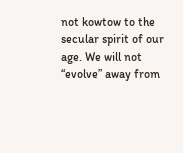not kowtow to the secular spirit of our age. We will not “evolve” away from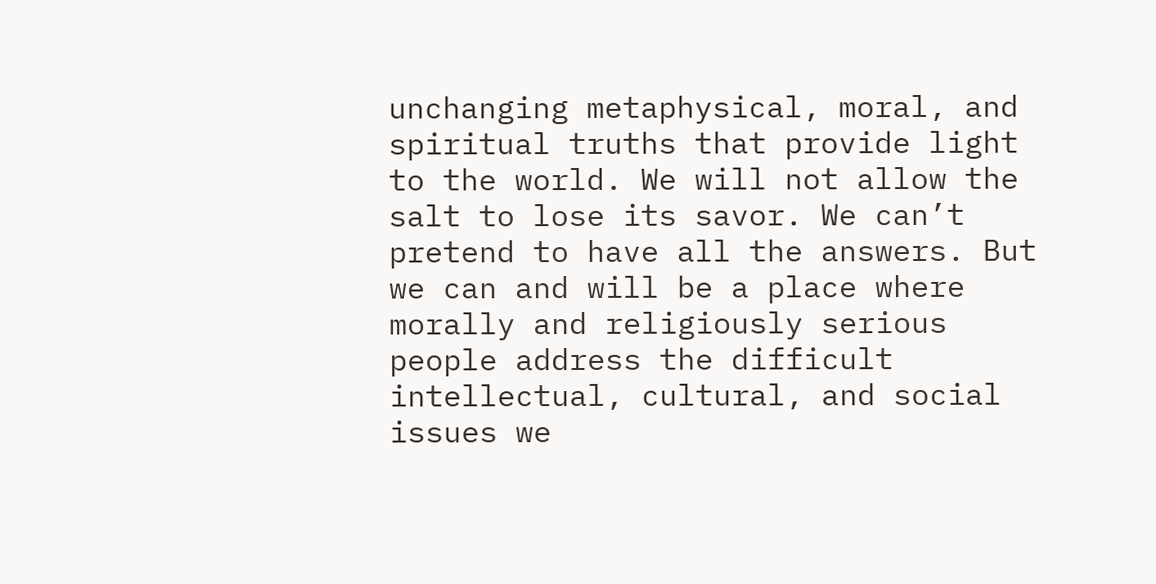unchanging metaphysical, moral, and spiritual truths that provide light to the world. We will not allow the salt to lose its savor. We can’t pretend to have all the answers. But we can and will be a place where morally and religiously serious people address the difficult intellectual, cultural, and social issues we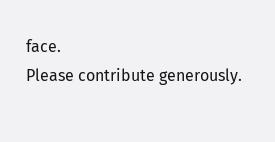face.
Please contribute generously.